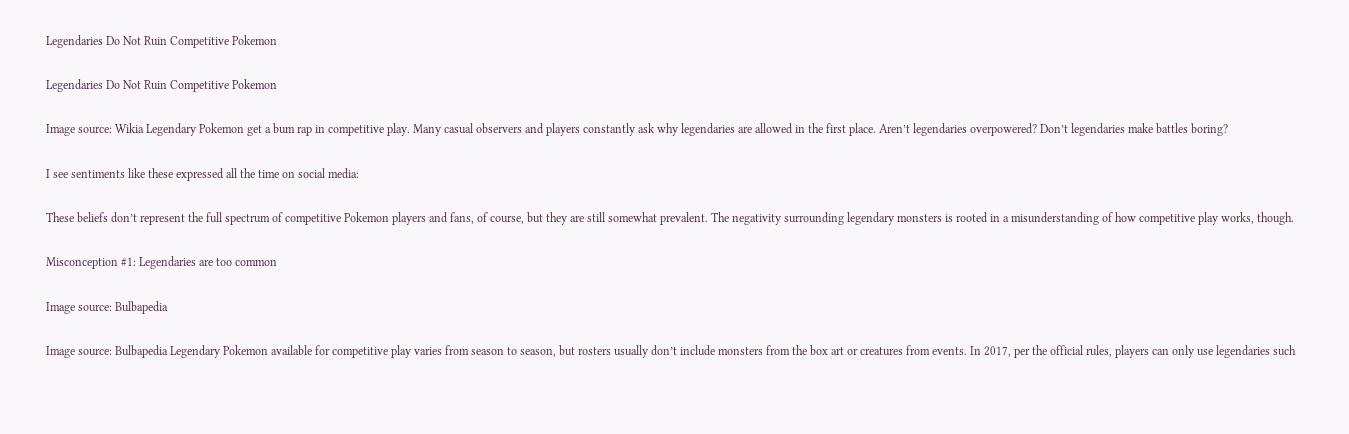Legendaries Do Not Ruin Competitive Pokemon

Legendaries Do Not Ruin Competitive Pokemon

Image source: Wikia Legendary Pokemon get a bum rap in competitive play. Many casual observers and players constantly ask why legendaries are allowed in the first place. Aren’t legendaries overpowered? Don’t legendaries make battles boring?

I see sentiments like these expressed all the time on social media:

These beliefs don’t represent the full spectrum of competitive Pokemon players and fans, of course, but they are still somewhat prevalent. The negativity surrounding legendary monsters is rooted in a misunderstanding of how competitive play works, though.

Misconception #1: Legendaries are too common

Image source: Bulbapedia

Image source: Bulbapedia Legendary Pokemon available for competitive play varies from season to season, but rosters usually don’t include monsters from the box art or creatures from events. In 2017, per the official rules, players can only use legendaries such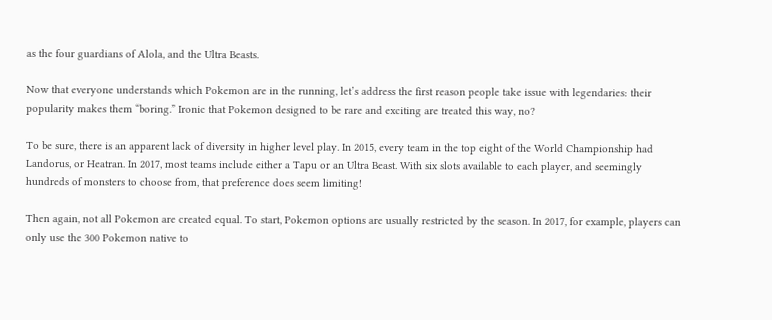as the four guardians of Alola, and the Ultra Beasts.

Now that everyone understands which Pokemon are in the running, let’s address the first reason people take issue with legendaries: their popularity makes them “boring.” Ironic that Pokemon designed to be rare and exciting are treated this way, no?

To be sure, there is an apparent lack of diversity in higher level play. In 2015, every team in the top eight of the World Championship had Landorus, or Heatran. In 2017, most teams include either a Tapu or an Ultra Beast. With six slots available to each player, and seemingly hundreds of monsters to choose from, that preference does seem limiting!

Then again, not all Pokemon are created equal. To start, Pokemon options are usually restricted by the season. In 2017, for example, players can only use the 300 Pokemon native to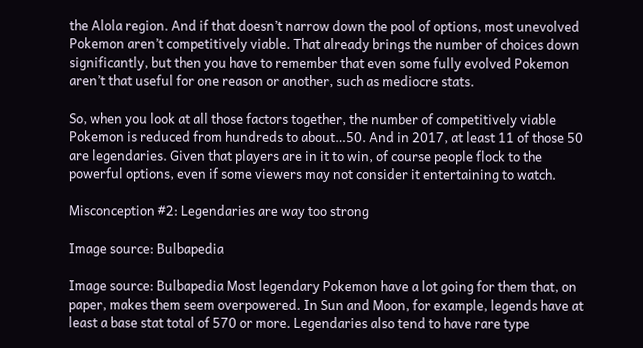the Alola region. And if that doesn’t narrow down the pool of options, most unevolved Pokemon aren’t competitively viable. That already brings the number of choices down significantly, but then you have to remember that even some fully evolved Pokemon aren’t that useful for one reason or another, such as mediocre stats.

So, when you look at all those factors together, the number of competitively viable Pokemon is reduced from hundreds to about…50. And in 2017, at least 11 of those 50 are legendaries. Given that players are in it to win, of course people flock to the powerful options, even if some viewers may not consider it entertaining to watch.

Misconception #2: Legendaries are way too strong

Image source: Bulbapedia

Image source: Bulbapedia Most legendary Pokemon have a lot going for them that, on paper, makes them seem overpowered. In Sun and Moon, for example, legends have at least a base stat total of 570 or more. Legendaries also tend to have rare type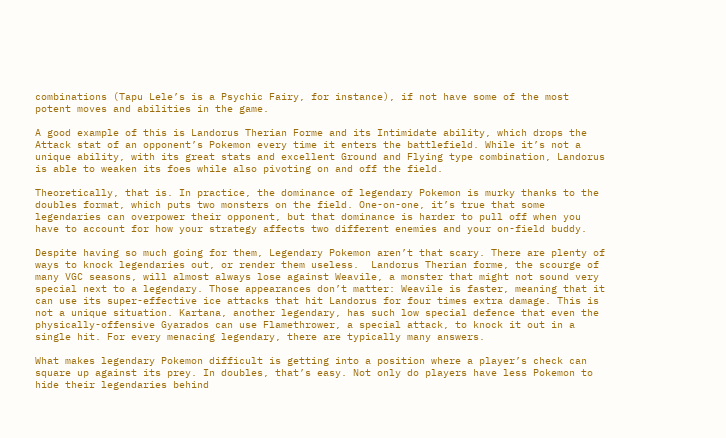combinations (Tapu Lele’s is a Psychic Fairy, for instance), if not have some of the most potent moves and abilities in the game.

A good example of this is Landorus Therian Forme and its Intimidate ability, which drops the Attack stat of an opponent’s Pokemon every time it enters the battlefield. While it’s not a unique ability, with its great stats and excellent Ground and Flying type combination, Landorus is able to weaken its foes while also pivoting on and off the field.

Theoretically, that is. In practice, the dominance of legendary Pokemon is murky thanks to the doubles format, which puts two monsters on the field. One-on-one, it’s true that some legendaries can overpower their opponent, but that dominance is harder to pull off when you have to account for how your strategy affects two different enemies and your on-field buddy.

Despite having so much going for them, Legendary Pokemon aren’t that scary. There are plenty of ways to knock legendaries out, or render them useless.  Landorus Therian forme, the scourge of many VGC seasons, will almost always lose against Weavile, a monster that might not sound very special next to a legendary. Those appearances don’t matter: Weavile is faster, meaning that it can use its super-effective ice attacks that hit Landorus for four times extra damage. This is not a unique situation. Kartana, another legendary, has such low special defence that even the physically-offensive Gyarados can use Flamethrower, a special attack, to knock it out in a single hit. For every menacing legendary, there are typically many answers.

What makes legendary Pokemon difficult is getting into a position where a player’s check can square up against its prey. In doubles, that’s easy. Not only do players have less Pokemon to hide their legendaries behind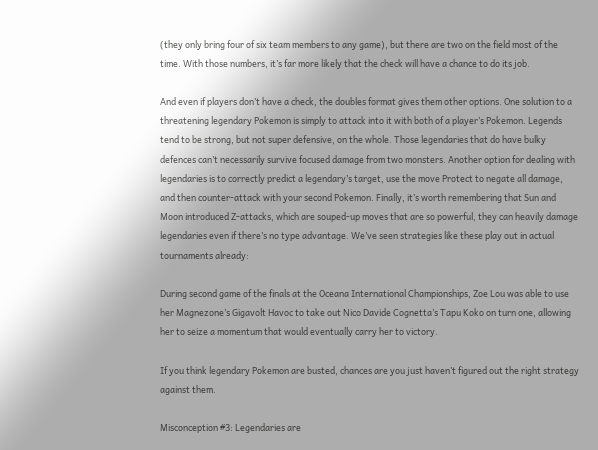(they only bring four of six team members to any game), but there are two on the field most of the time. With those numbers, it’s far more likely that the check will have a chance to do its job.

And even if players don’t have a check, the doubles format gives them other options. One solution to a threatening legendary Pokemon is simply to attack into it with both of a player’s Pokemon. Legends tend to be strong, but not super defensive, on the whole. Those legendaries that do have bulky defences can’t necessarily survive focused damage from two monsters. Another option for dealing with legendaries is to correctly predict a legendary’s target, use the move Protect to negate all damage, and then counter-attack with your second Pokemon. Finally, it’s worth remembering that Sun and Moon introduced Z-attacks, which are souped-up moves that are so powerful, they can heavily damage legendaries even if there’s no type advantage. We’ve seen strategies like these play out in actual tournaments already:

During second game of the finals at the Oceana International Championships, Zoe Lou was able to use her Magnezone’s Gigavolt Havoc to take out Nico Davide Cognetta’s Tapu Koko on turn one, allowing her to seize a momentum that would eventually carry her to victory.

If you think legendary Pokemon are busted, chances are you just haven’t figured out the right strategy against them.

Misconception #3: Legendaries are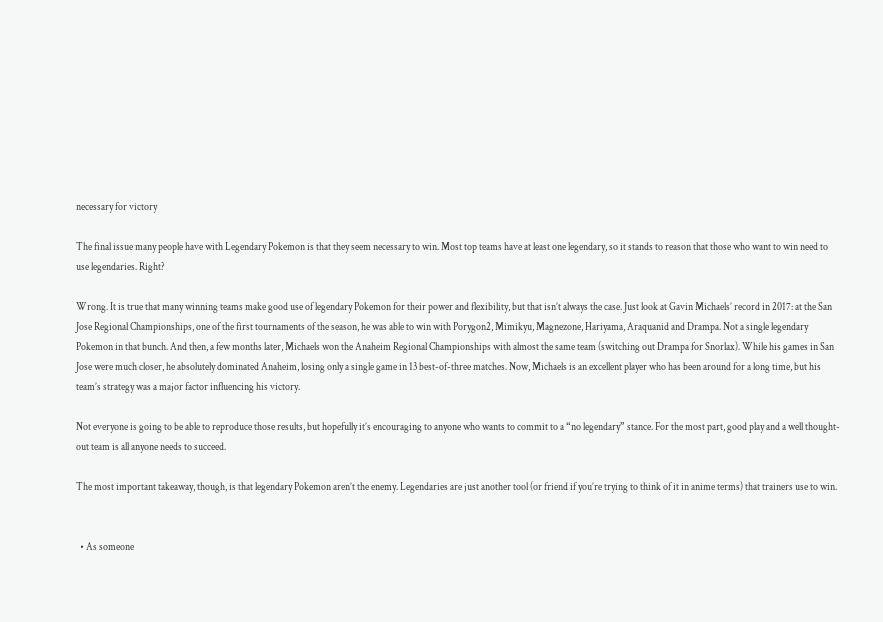necessary for victory

The final issue many people have with Legendary Pokemon is that they seem necessary to win. Most top teams have at least one legendary, so it stands to reason that those who want to win need to use legendaries. Right?

Wrong. It is true that many winning teams make good use of legendary Pokemon for their power and flexibility, but that isn’t always the case. Just look at Gavin Michaels’ record in 2017: at the San Jose Regional Championships, one of the first tournaments of the season, he was able to win with Porygon2, Mimikyu, Magnezone, Hariyama, Araquanid and Drampa. Not a single legendary Pokemon in that bunch. And then, a few months later, Michaels won the Anaheim Regional Championships with almost the same team (switching out Drampa for Snorlax). While his games in San Jose were much closer, he absolutely dominated Anaheim, losing only a single game in 13 best-of-three matches. Now, Michaels is an excellent player who has been around for a long time, but his team’s strategy was a major factor influencing his victory.

Not everyone is going to be able to reproduce those results, but hopefully it’s encouraging to anyone who wants to commit to a “no legendary” stance. For the most part, good play and a well thought-out team is all anyone needs to succeed.

The most important takeaway, though, is that legendary Pokemon aren’t the enemy. Legendaries are just another tool (or friend if you’re trying to think of it in anime terms) that trainers use to win.


  • As someone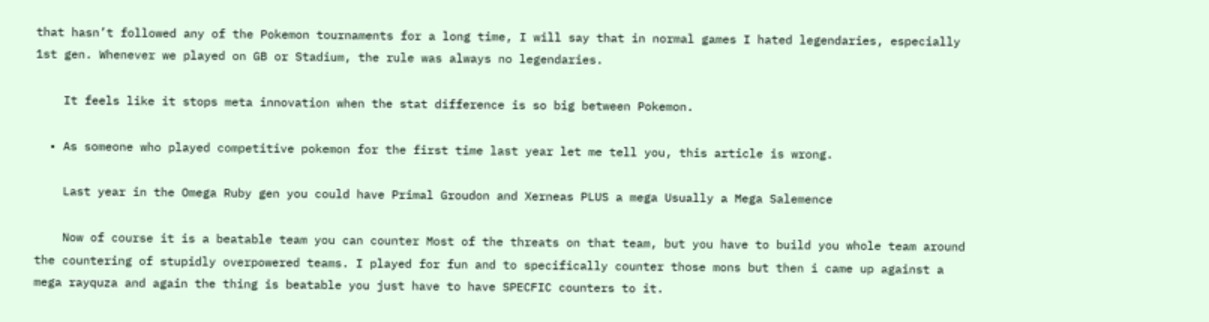that hasn’t followed any of the Pokemon tournaments for a long time, I will say that in normal games I hated legendaries, especially 1st gen. Whenever we played on GB or Stadium, the rule was always no legendaries.

    It feels like it stops meta innovation when the stat difference is so big between Pokemon.

  • As someone who played competitive pokemon for the first time last year let me tell you, this article is wrong.

    Last year in the Omega Ruby gen you could have Primal Groudon and Xerneas PLUS a mega Usually a Mega Salemence

    Now of course it is a beatable team you can counter Most of the threats on that team, but you have to build you whole team around the countering of stupidly overpowered teams. I played for fun and to specifically counter those mons but then i came up against a mega rayquza and again the thing is beatable you just have to have SPECFIC counters to it.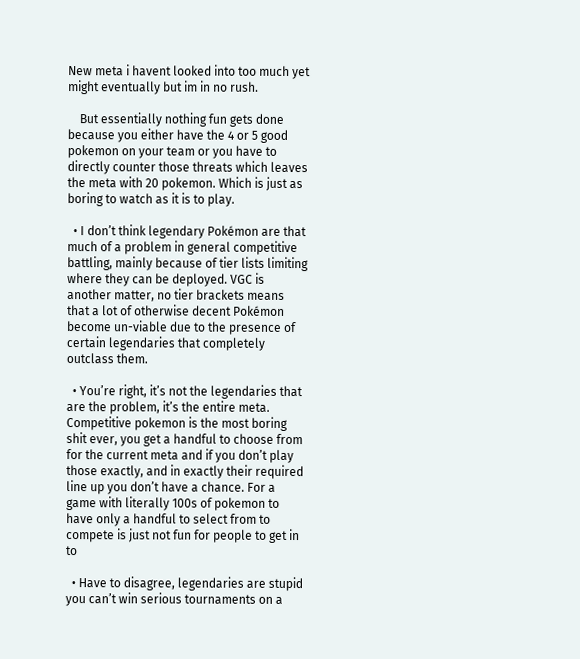New meta i havent looked into too much yet might eventually but im in no rush.

    But essentially nothing fun gets done because you either have the 4 or 5 good pokemon on your team or you have to directly counter those threats which leaves the meta with 20 pokemon. Which is just as boring to watch as it is to play.

  • I don’t think legendary Pokémon are that much of a problem in general competitive battling, mainly because of tier lists limiting where they can be deployed. VGC is another matter, no tier brackets means that a lot of otherwise decent Pokémon become un-viable due to the presence of certain legendaries that completely outclass them.

  • You’re right, it’s not the legendaries that are the problem, it’s the entire meta. Competitive pokemon is the most boring shit ever, you get a handful to choose from for the current meta and if you don’t play those exactly, and in exactly their required line up you don’t have a chance. For a game with literally 100s of pokemon to have only a handful to select from to compete is just not fun for people to get in to

  • Have to disagree, legendaries are stupid you can’t win serious tournaments on a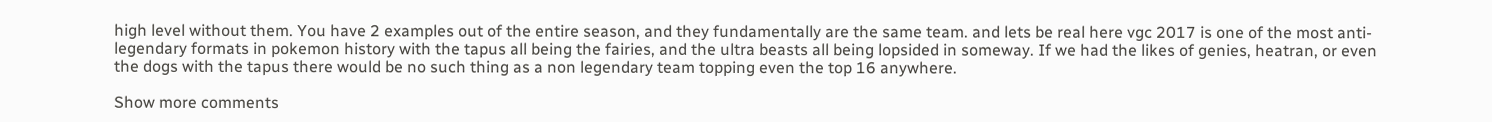high level without them. You have 2 examples out of the entire season, and they fundamentally are the same team. and lets be real here vgc 2017 is one of the most anti-legendary formats in pokemon history with the tapus all being the fairies, and the ultra beasts all being lopsided in someway. If we had the likes of genies, heatran, or even the dogs with the tapus there would be no such thing as a non legendary team topping even the top 16 anywhere.

Show more comments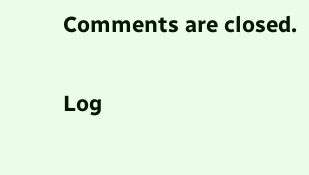Comments are closed.

Log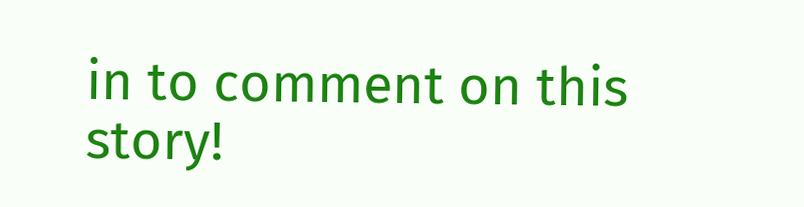in to comment on this story!